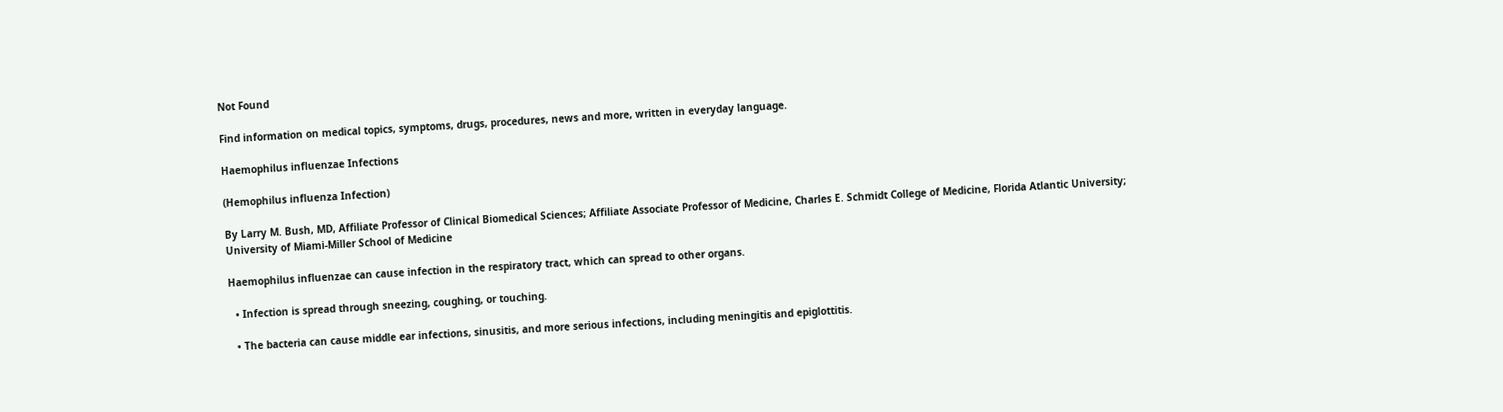Not Found

Find information on medical topics, symptoms, drugs, procedures, news and more, written in everyday language.

Haemophilus influenzae Infections

(Hemophilus influenza Infection)

By Larry M. Bush, MD, Affiliate Professor of Clinical Biomedical Sciences; Affiliate Associate Professor of Medicine, Charles E. Schmidt College of Medicine, Florida Atlantic University; University of Miami-Miller School of Medicine

Haemophilus influenzae can cause infection in the respiratory tract, which can spread to other organs.

  • Infection is spread through sneezing, coughing, or touching.

  • The bacteria can cause middle ear infections, sinusitis, and more serious infections, including meningitis and epiglottitis.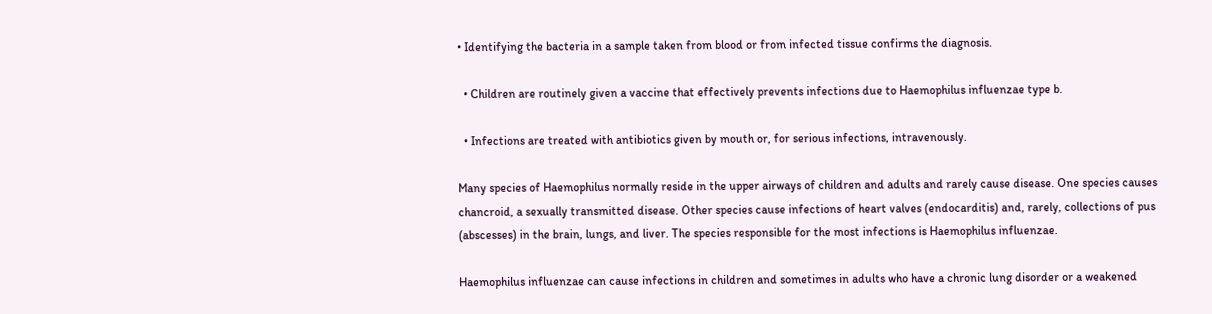• Identifying the bacteria in a sample taken from blood or from infected tissue confirms the diagnosis.

  • Children are routinely given a vaccine that effectively prevents infections due to Haemophilus influenzae type b.

  • Infections are treated with antibiotics given by mouth or, for serious infections, intravenously.

Many species of Haemophilus normally reside in the upper airways of children and adults and rarely cause disease. One species causes chancroid, a sexually transmitted disease. Other species cause infections of heart valves (endocarditis) and, rarely, collections of pus (abscesses) in the brain, lungs, and liver. The species responsible for the most infections is Haemophilus influenzae.

Haemophilus influenzae can cause infections in children and sometimes in adults who have a chronic lung disorder or a weakened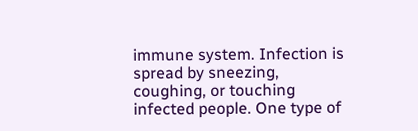immune system. Infection is spread by sneezing, coughing, or touching infected people. One type of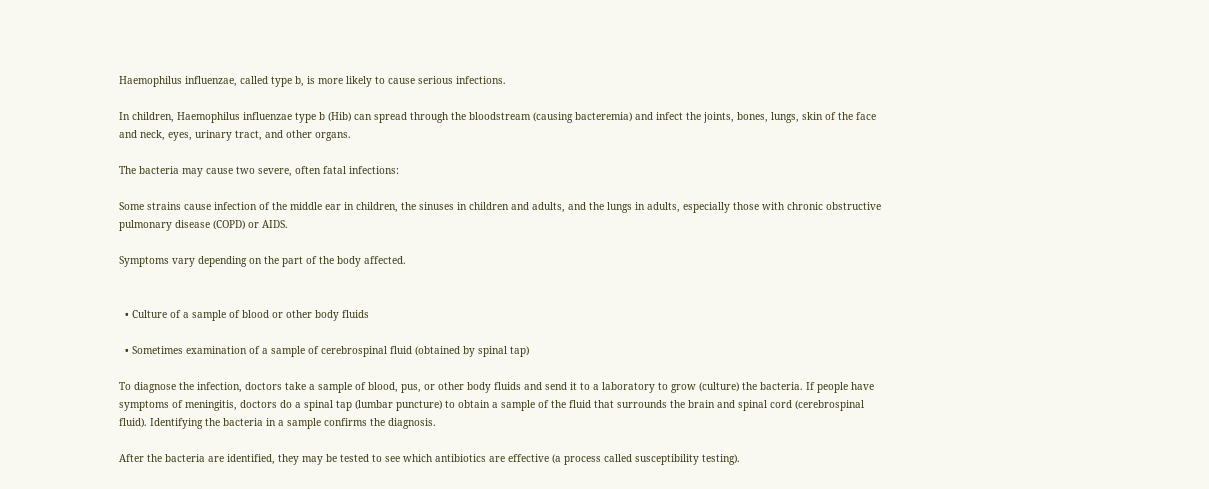Haemophilus influenzae, called type b, is more likely to cause serious infections.

In children, Haemophilus influenzae type b (Hib) can spread through the bloodstream (causing bacteremia) and infect the joints, bones, lungs, skin of the face and neck, eyes, urinary tract, and other organs.

The bacteria may cause two severe, often fatal infections:

Some strains cause infection of the middle ear in children, the sinuses in children and adults, and the lungs in adults, especially those with chronic obstructive pulmonary disease (COPD) or AIDS.

Symptoms vary depending on the part of the body affected.


  • Culture of a sample of blood or other body fluids

  • Sometimes examination of a sample of cerebrospinal fluid (obtained by spinal tap)

To diagnose the infection, doctors take a sample of blood, pus, or other body fluids and send it to a laboratory to grow (culture) the bacteria. If people have symptoms of meningitis, doctors do a spinal tap (lumbar puncture) to obtain a sample of the fluid that surrounds the brain and spinal cord (cerebrospinal fluid). Identifying the bacteria in a sample confirms the diagnosis.

After the bacteria are identified, they may be tested to see which antibiotics are effective (a process called susceptibility testing).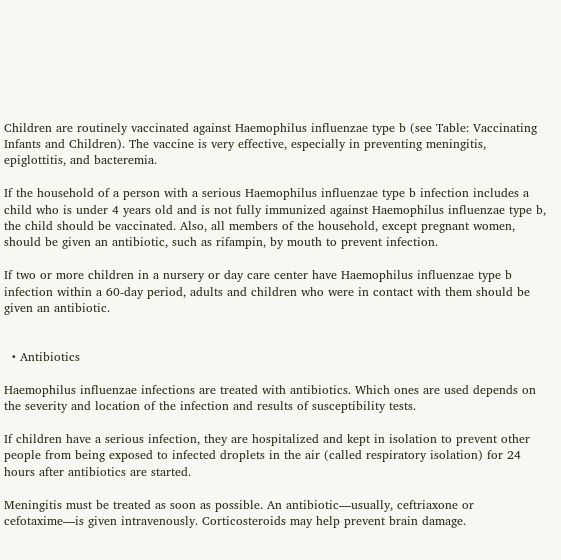Children are routinely vaccinated against Haemophilus influenzae type b (see Table: Vaccinating Infants and Children). The vaccine is very effective, especially in preventing meningitis, epiglottitis, and bacteremia.

If the household of a person with a serious Haemophilus influenzae type b infection includes a child who is under 4 years old and is not fully immunized against Haemophilus influenzae type b, the child should be vaccinated. Also, all members of the household, except pregnant women, should be given an antibiotic, such as rifampin, by mouth to prevent infection.

If two or more children in a nursery or day care center have Haemophilus influenzae type b infection within a 60-day period, adults and children who were in contact with them should be given an antibiotic.


  • Antibiotics

Haemophilus influenzae infections are treated with antibiotics. Which ones are used depends on the severity and location of the infection and results of susceptibility tests.

If children have a serious infection, they are hospitalized and kept in isolation to prevent other people from being exposed to infected droplets in the air (called respiratory isolation) for 24 hours after antibiotics are started.

Meningitis must be treated as soon as possible. An antibiotic—usually, ceftriaxone or cefotaxime—is given intravenously. Corticosteroids may help prevent brain damage.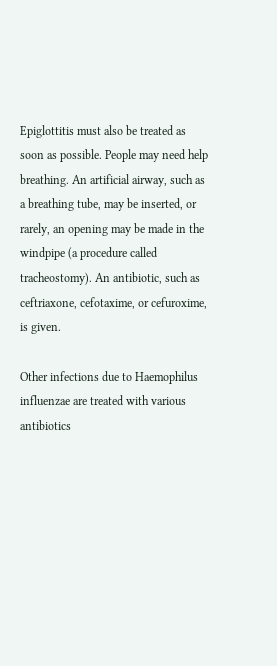Epiglottitis must also be treated as soon as possible. People may need help breathing. An artificial airway, such as a breathing tube, may be inserted, or rarely, an opening may be made in the windpipe (a procedure called tracheostomy). An antibiotic, such as ceftriaxone, cefotaxime, or cefuroxime, is given.

Other infections due to Haemophilus influenzae are treated with various antibiotics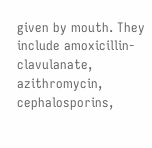given by mouth. They include amoxicillin-clavulanate, azithromycin, cephalosporins,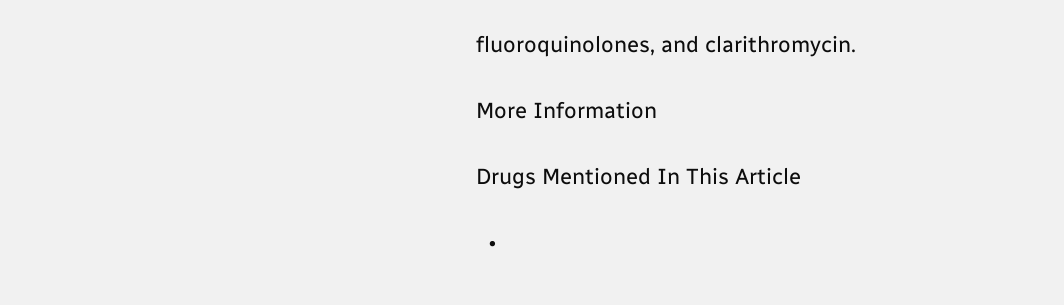fluoroquinolones, and clarithromycin.

More Information

Drugs Mentioned In This Article

  •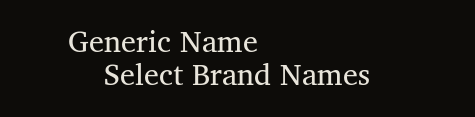Generic Name
    Select Brand Names